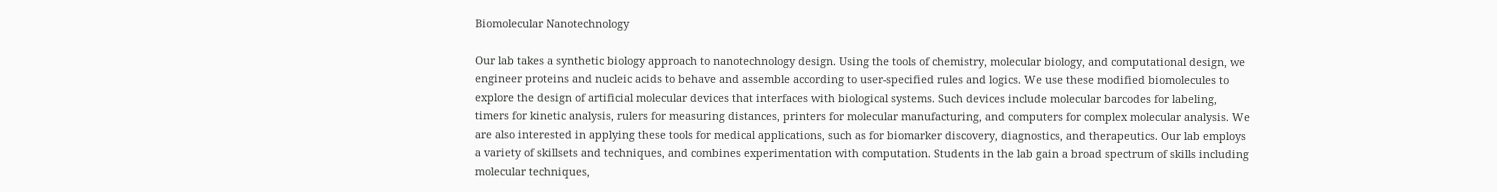Biomolecular Nanotechnology

Our lab takes a synthetic biology approach to nanotechnology design. Using the tools of chemistry, molecular biology, and computational design, we engineer proteins and nucleic acids to behave and assemble according to user-specified rules and logics. We use these modified biomolecules to explore the design of artificial molecular devices that interfaces with biological systems. Such devices include molecular barcodes for labeling, timers for kinetic analysis, rulers for measuring distances, printers for molecular manufacturing, and computers for complex molecular analysis. We are also interested in applying these tools for medical applications, such as for biomarker discovery, diagnostics, and therapeutics. Our lab employs a variety of skillsets and techniques, and combines experimentation with computation. Students in the lab gain a broad spectrum of skills including molecular techniques,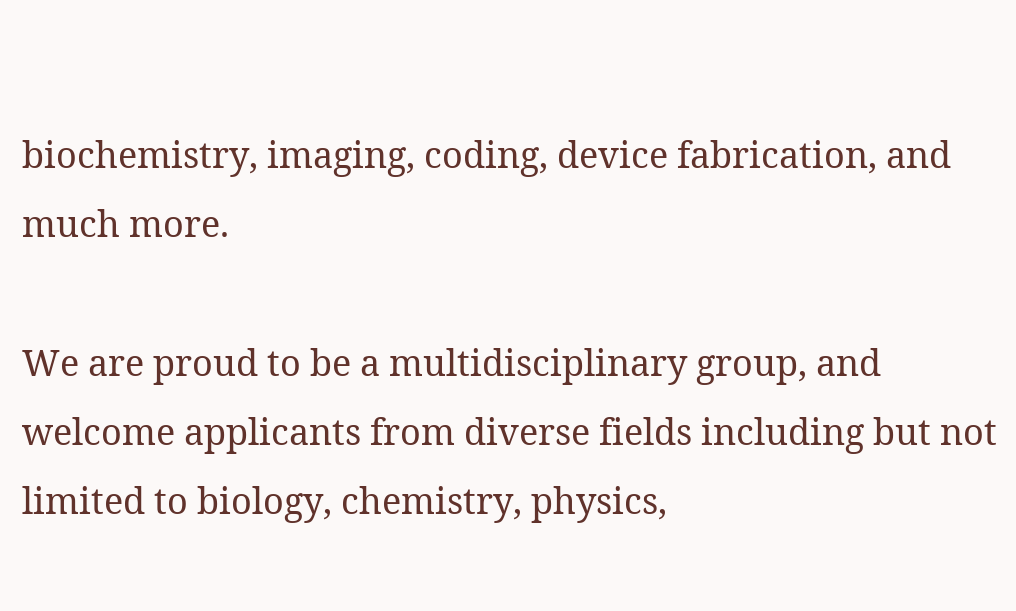biochemistry, imaging, coding, device fabrication, and much more.

We are proud to be a multidisciplinary group, and welcome applicants from diverse fields including but not limited to biology, chemistry, physics,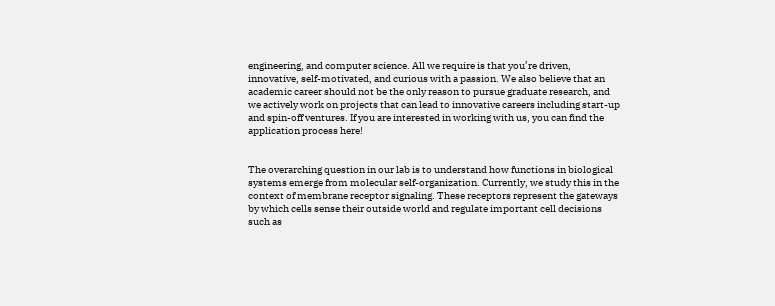engineering, and computer science. All we require is that you’re driven, innovative, self-motivated, and curious with a passion. We also believe that an academic career should not be the only reason to pursue graduate research, and we actively work on projects that can lead to innovative careers including start-up and spin-off ventures. If you are interested in working with us, you can find the application process here!


The overarching question in our lab is to understand how functions in biological systems emerge from molecular self-organization. Currently, we study this in the context of membrane receptor signaling. These receptors represent the gateways by which cells sense their outside world and regulate important cell decisions such as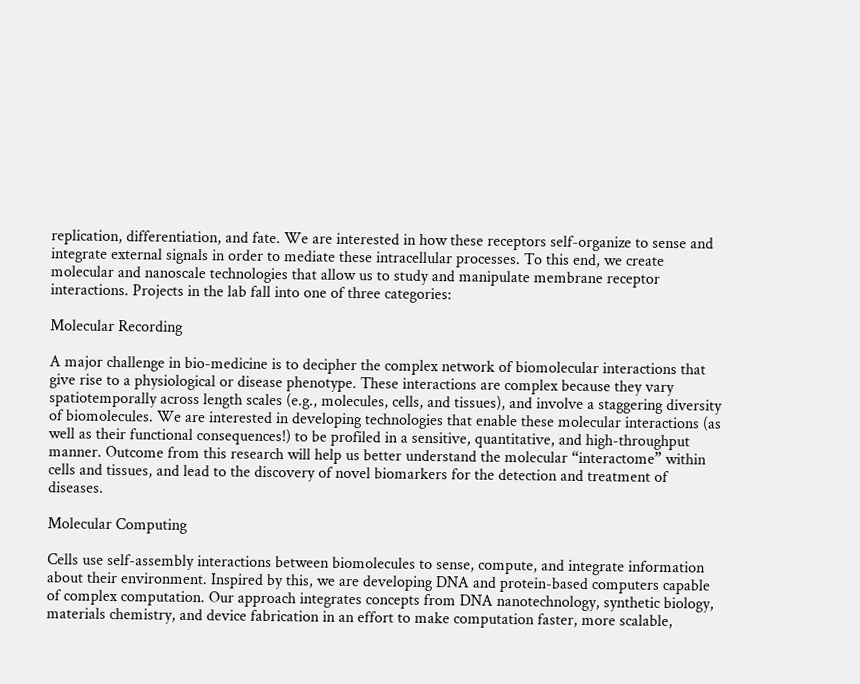replication, differentiation, and fate. We are interested in how these receptors self-organize to sense and integrate external signals in order to mediate these intracellular processes. To this end, we create molecular and nanoscale technologies that allow us to study and manipulate membrane receptor interactions. Projects in the lab fall into one of three categories:

Molecular Recording

A major challenge in bio-medicine is to decipher the complex network of biomolecular interactions that give rise to a physiological or disease phenotype. These interactions are complex because they vary spatiotemporally across length scales (e.g., molecules, cells, and tissues), and involve a staggering diversity of biomolecules. We are interested in developing technologies that enable these molecular interactions (as well as their functional consequences!) to be profiled in a sensitive, quantitative, and high-throughput manner. Outcome from this research will help us better understand the molecular “interactome” within cells and tissues, and lead to the discovery of novel biomarkers for the detection and treatment of diseases.

Molecular Computing

Cells use self-assembly interactions between biomolecules to sense, compute, and integrate information about their environment. Inspired by this, we are developing DNA and protein-based computers capable of complex computation. Our approach integrates concepts from DNA nanotechnology, synthetic biology, materials chemistry, and device fabrication in an effort to make computation faster, more scalable,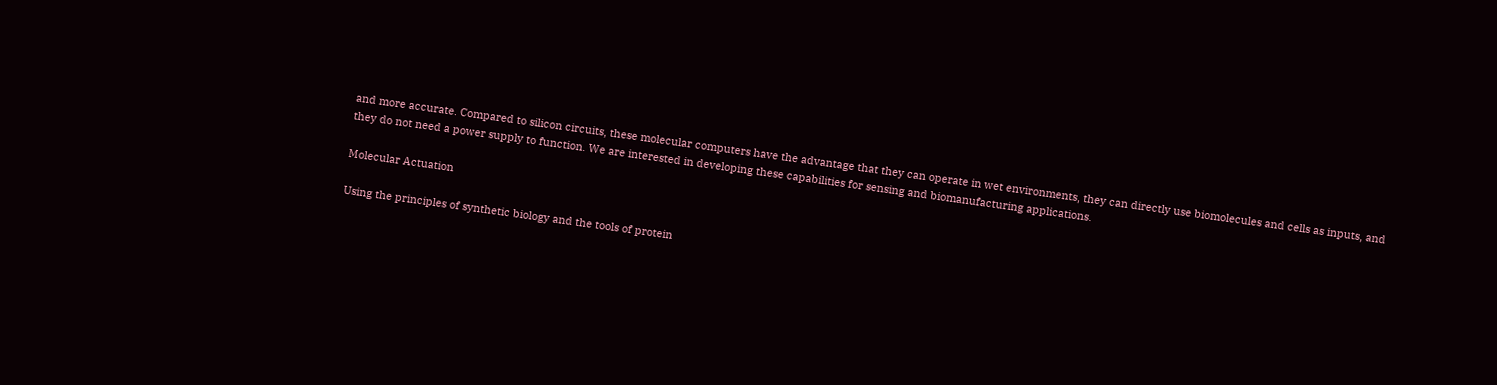and more accurate. Compared to silicon circuits, these molecular computers have the advantage that they can operate in wet environments, they can directly use biomolecules and cells as inputs, and they do not need a power supply to function. We are interested in developing these capabilities for sensing and biomanufacturing applications.

Molecular Actuation

Using the principles of synthetic biology and the tools of protein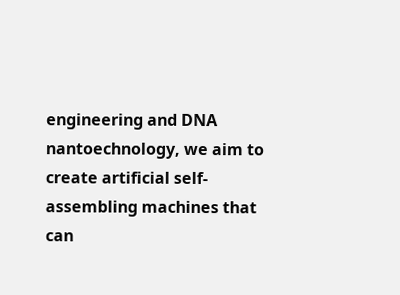engineering and DNA nantoechnology, we aim to create artificial self-assembling machines that can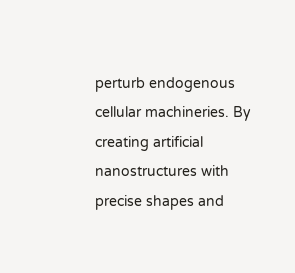perturb endogenous cellular machineries. By creating artificial nanostructures with precise shapes and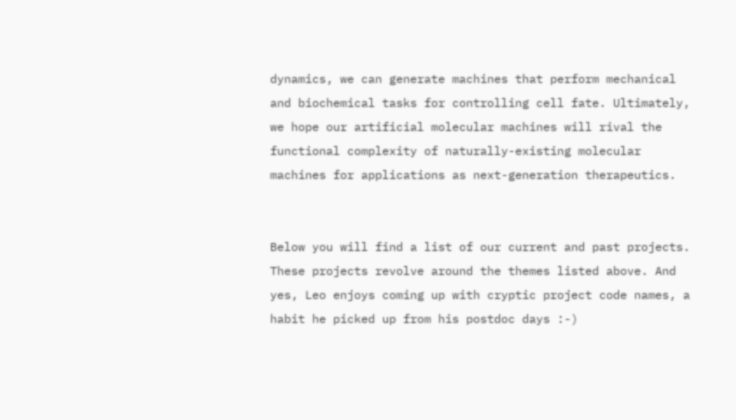dynamics, we can generate machines that perform mechanical and biochemical tasks for controlling cell fate. Ultimately, we hope our artificial molecular machines will rival the functional complexity of naturally-existing molecular machines for applications as next-generation therapeutics.


Below you will find a list of our current and past projects. These projects revolve around the themes listed above. And yes, Leo enjoys coming up with cryptic project code names, a habit he picked up from his postdoc days :-)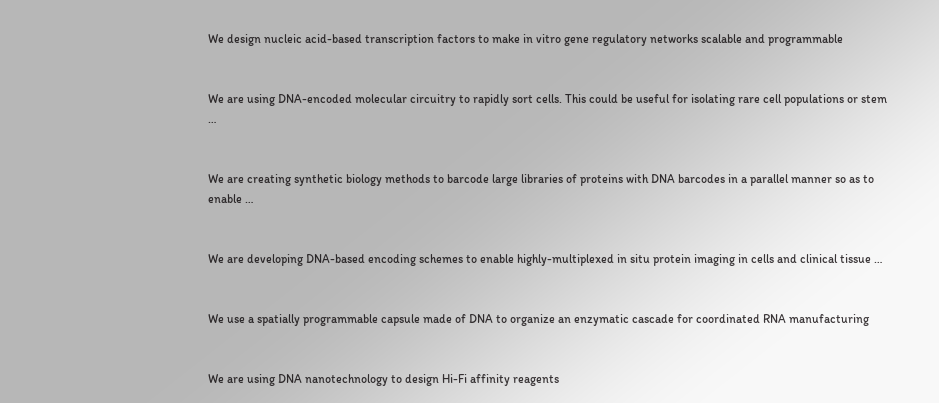We design nucleic acid-based transcription factors to make in vitro gene regulatory networks scalable and programmable


We are using DNA-encoded molecular circuitry to rapidly sort cells. This could be useful for isolating rare cell populations or stem …


We are creating synthetic biology methods to barcode large libraries of proteins with DNA barcodes in a parallel manner so as to enable …


We are developing DNA-based encoding schemes to enable highly-multiplexed in situ protein imaging in cells and clinical tissue …


We use a spatially programmable capsule made of DNA to organize an enzymatic cascade for coordinated RNA manufacturing


We are using DNA nanotechnology to design Hi-Fi affinity reagents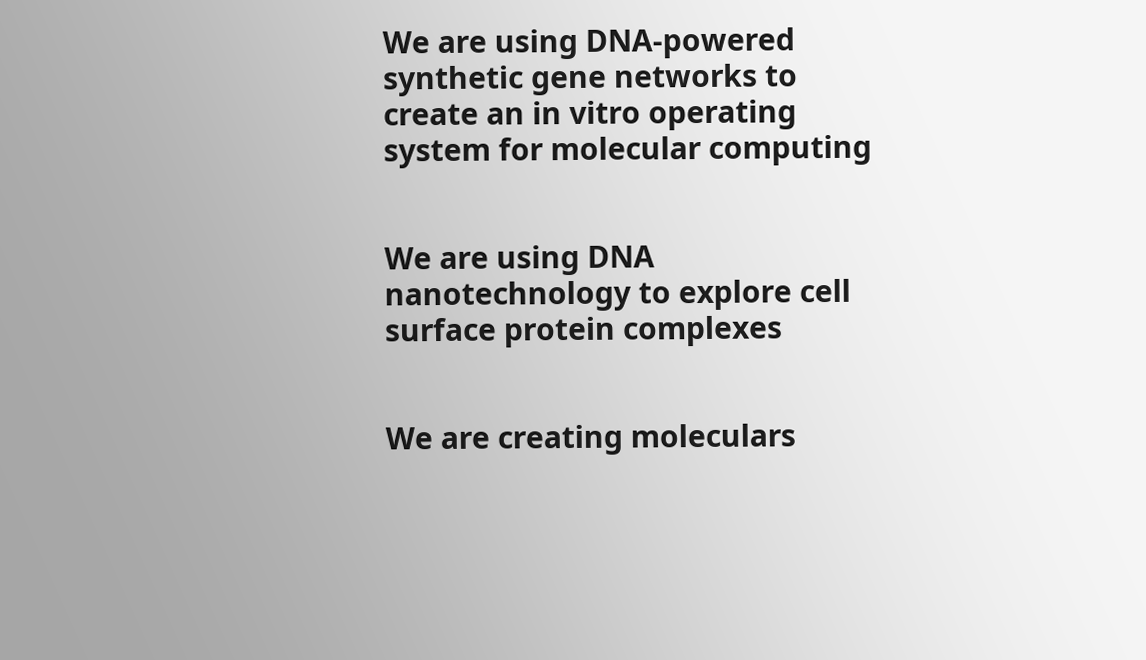We are using DNA-powered synthetic gene networks to create an in vitro operating system for molecular computing


We are using DNA nanotechnology to explore cell surface protein complexes


We are creating moleculars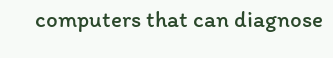computers that can diagnose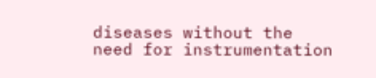diseases without the need for instrumentation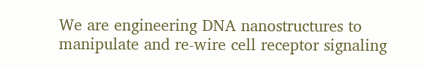We are engineering DNA nanostructures to manipulate and re-wire cell receptor signaling